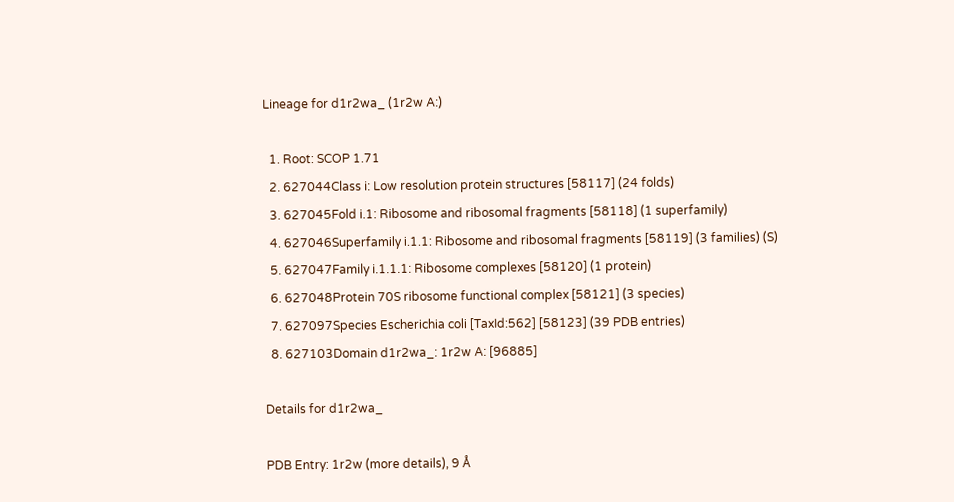Lineage for d1r2wa_ (1r2w A:)

  1. Root: SCOP 1.71
  2. 627044Class i: Low resolution protein structures [58117] (24 folds)
  3. 627045Fold i.1: Ribosome and ribosomal fragments [58118] (1 superfamily)
  4. 627046Superfamily i.1.1: Ribosome and ribosomal fragments [58119] (3 families) (S)
  5. 627047Family i.1.1.1: Ribosome complexes [58120] (1 protein)
  6. 627048Protein 70S ribosome functional complex [58121] (3 species)
  7. 627097Species Escherichia coli [TaxId:562] [58123] (39 PDB entries)
  8. 627103Domain d1r2wa_: 1r2w A: [96885]

Details for d1r2wa_

PDB Entry: 1r2w (more details), 9 Å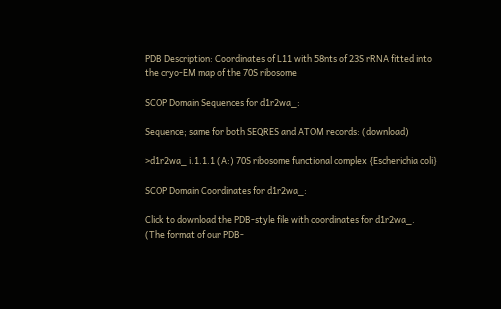PDB Description: Coordinates of L11 with 58nts of 23S rRNA fitted into the cryo-EM map of the 70S ribosome

SCOP Domain Sequences for d1r2wa_:

Sequence; same for both SEQRES and ATOM records: (download)

>d1r2wa_ i.1.1.1 (A:) 70S ribosome functional complex {Escherichia coli}

SCOP Domain Coordinates for d1r2wa_:

Click to download the PDB-style file with coordinates for d1r2wa_.
(The format of our PDB-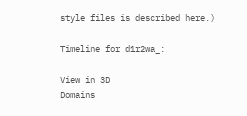style files is described here.)

Timeline for d1r2wa_:

View in 3D
Domains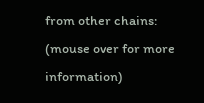from other chains:
(mouse over for more information)